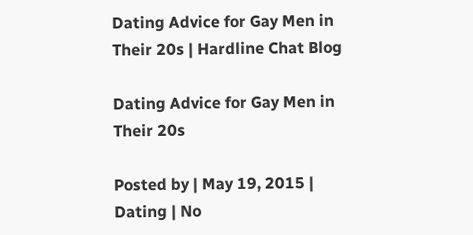Dating Advice for Gay Men in Their 20s | Hardline Chat Blog

Dating Advice for Gay Men in Their 20s

Posted by | May 19, 2015 | Dating | No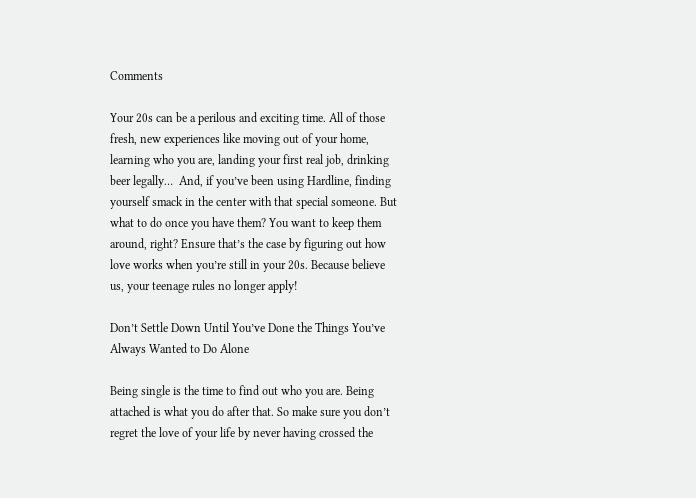Comments

Your 20s can be a perilous and exciting time. All of those fresh, new experiences like moving out of your home, learning who you are, landing your first real job, drinking beer legally…  And, if you’ve been using Hardline, finding yourself smack in the center with that special someone. But what to do once you have them? You want to keep them around, right? Ensure that’s the case by figuring out how love works when you’re still in your 20s. Because believe us, your teenage rules no longer apply!

Don’t Settle Down Until You’ve Done the Things You’ve Always Wanted to Do Alone

Being single is the time to find out who you are. Being attached is what you do after that. So make sure you don’t regret the love of your life by never having crossed the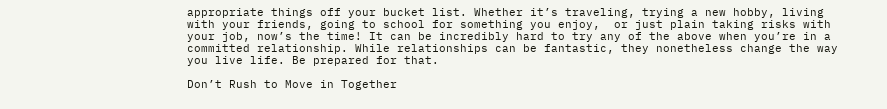appropriate things off your bucket list. Whether it’s traveling, trying a new hobby, living with your friends, going to school for something you enjoy,  or just plain taking risks with your job, now’s the time! It can be incredibly hard to try any of the above when you’re in a committed relationship. While relationships can be fantastic, they nonetheless change the way you live life. Be prepared for that.

Don’t Rush to Move in Together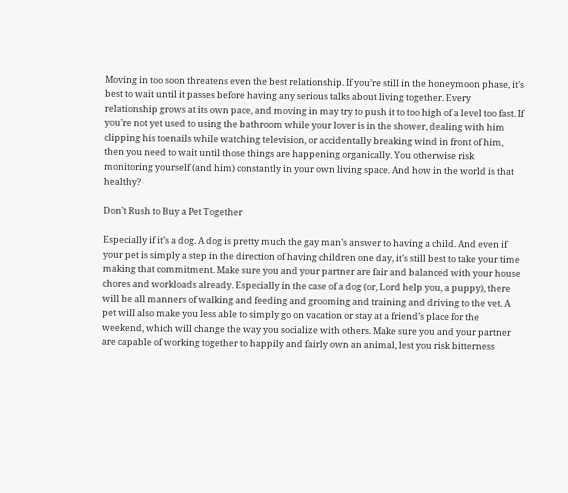Moving in too soon threatens even the best relationship. If you’re still in the honeymoon phase, it’s best to wait until it passes before having any serious talks about living together. Every relationship grows at its own pace, and moving in may try to push it to too high of a level too fast. If you’re not yet used to using the bathroom while your lover is in the shower, dealing with him clipping his toenails while watching television, or accidentally breaking wind in front of him, then you need to wait until those things are happening organically. You otherwise risk monitoring yourself (and him) constantly in your own living space. And how in the world is that healthy?

Don’t Rush to Buy a Pet Together

Especially if it’s a dog. A dog is pretty much the gay man’s answer to having a child. And even if your pet is simply a step in the direction of having children one day, it’s still best to take your time making that commitment. Make sure you and your partner are fair and balanced with your house chores and workloads already. Especially in the case of a dog (or, Lord help you, a puppy), there will be all manners of walking and feeding and grooming and training and driving to the vet. A pet will also make you less able to simply go on vacation or stay at a friend’s place for the weekend, which will change the way you socialize with others. Make sure you and your partner are capable of working together to happily and fairly own an animal, lest you risk bitterness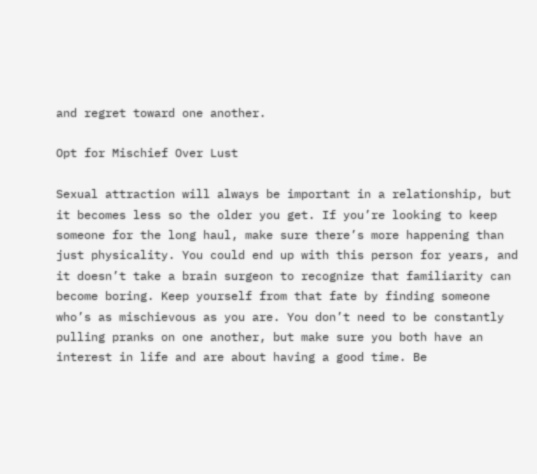and regret toward one another.

Opt for Mischief Over Lust

Sexual attraction will always be important in a relationship, but it becomes less so the older you get. If you’re looking to keep someone for the long haul, make sure there’s more happening than just physicality. You could end up with this person for years, and it doesn’t take a brain surgeon to recognize that familiarity can become boring. Keep yourself from that fate by finding someone who’s as mischievous as you are. You don’t need to be constantly pulling pranks on one another, but make sure you both have an interest in life and are about having a good time. Be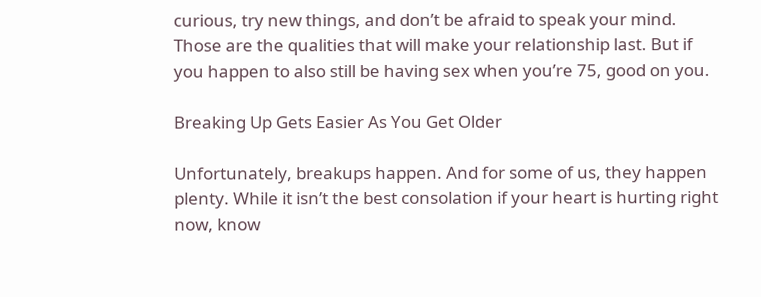curious, try new things, and don’t be afraid to speak your mind. Those are the qualities that will make your relationship last. But if you happen to also still be having sex when you’re 75, good on you.

Breaking Up Gets Easier As You Get Older

Unfortunately, breakups happen. And for some of us, they happen plenty. While it isn’t the best consolation if your heart is hurting right now, know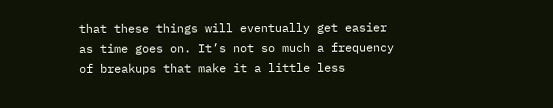that these things will eventually get easier as time goes on. It’s not so much a frequency of breakups that make it a little less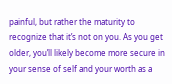painful, but rather the maturity to recognize that it’s not on you. As you get older, you’ll likely become more secure in your sense of self and your worth as a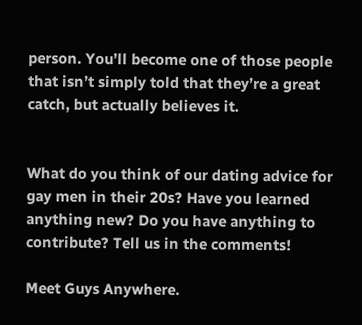person. You’ll become one of those people that isn’t simply told that they’re a great catch, but actually believes it.


What do you think of our dating advice for gay men in their 20s? Have you learned anything new? Do you have anything to contribute? Tell us in the comments!

Meet Guys Anywhere.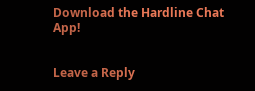Download the Hardline Chat App!


Leave a Reply